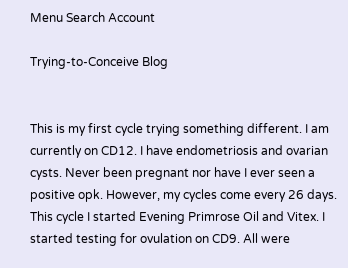Menu Search Account

Trying-to-Conceive Blog


This is my first cycle trying something different. I am currently on CD12. I have endometriosis and ovarian cysts. Never been pregnant nor have I ever seen a positive opk. However, my cycles come every 26 days. This cycle I started Evening Primrose Oil and Vitex. I started testing for ovulation on CD9. All were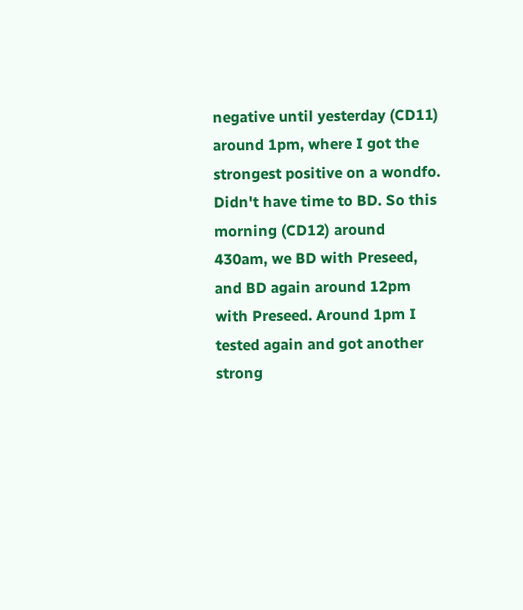negative until yesterday (CD11) around 1pm, where I got the strongest positive on a wondfo. Didn't have time to BD. So this morning (CD12) around 430am, we BD with Preseed, and BD again around 12pm with Preseed. Around 1pm I tested again and got another strong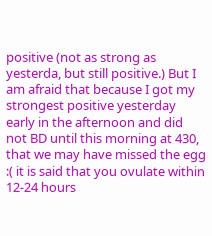positive (not as strong as yesterda, but still positive.) But I am afraid that because I got my strongest positive yesterday early in the afternoon and did not BD until this morning at 430, that we may have missed the egg :( it is said that you ovulate within 12-24 hours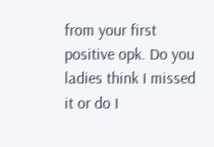from your first positive opk. Do you ladies think I missed it or do I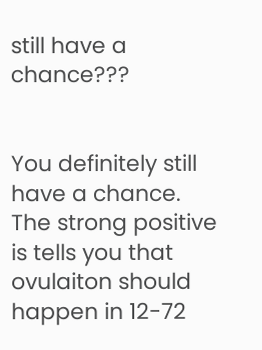still have a chance???


You definitely still have a chance.  The strong positive is tells you that ovulaiton should happen in 12-72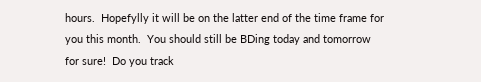hours.  Hopefylly it will be on the latter end of the time frame for you this month.  You should still be BDing today and tomorrow for sure!  Do you track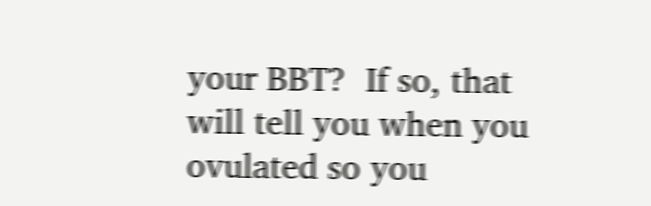your BBT?  If so, that will tell you when you ovulated so you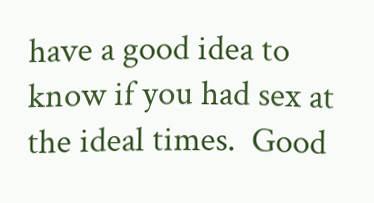have a good idea to know if you had sex at the ideal times.  Good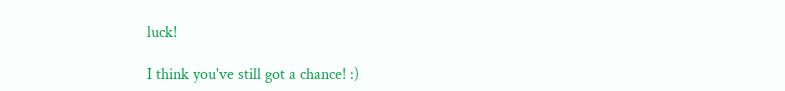luck!

I think you've still got a chance! :)